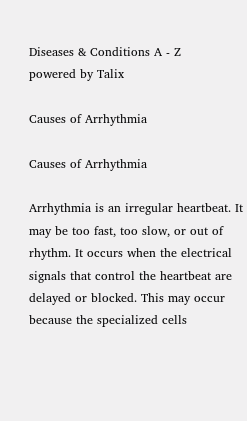Diseases & Conditions A - Z
powered by Talix

Causes of Arrhythmia

Causes of Arrhythmia

Arrhythmia is an irregular heartbeat. It may be too fast, too slow, or out of rhythm. It occurs when the electrical signals that control the heartbeat are delayed or blocked. This may occur because the specialized cells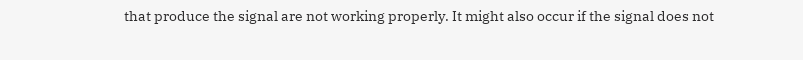that produce the signal are not working properly. It might also occur if the signal does not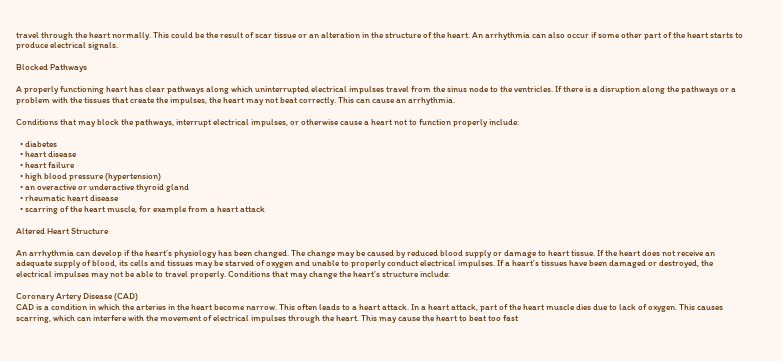travel through the heart normally. This could be the result of scar tissue or an alteration in the structure of the heart. An arrhythmia can also occur if some other part of the heart starts to produce electrical signals.

Blocked Pathways

A properly functioning heart has clear pathways along which uninterrupted electrical impulses travel from the sinus node to the ventricles. If there is a disruption along the pathways or a problem with the tissues that create the impulses, the heart may not beat correctly. This can cause an arrhythmia.

Conditions that may block the pathways, interrupt electrical impulses, or otherwise cause a heart not to function properly include:

  • diabetes
  • heart disease
  • heart failure
  • high blood pressure (hypertension)
  • an overactive or underactive thyroid gland
  • rheumatic heart disease
  • scarring of the heart muscle, for example from a heart attack

Altered Heart Structure

An arrhythmia can develop if the heart’s physiology has been changed. The change may be caused by reduced blood supply or damage to heart tissue. If the heart does not receive an adequate supply of blood, its cells and tissues may be starved of oxygen and unable to properly conduct electrical impulses. If a heart’s tissues have been damaged or destroyed, the electrical impulses may not be able to travel properly. Conditions that may change the heart’s structure include:

Coronary Artery Disease (CAD)
CAD is a condition in which the arteries in the heart become narrow. This often leads to a heart attack. In a heart attack, part of the heart muscle dies due to lack of oxygen. This causes scarring, which can interfere with the movement of electrical impulses through the heart. This may cause the heart to beat too fast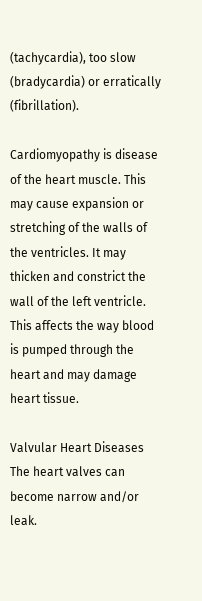(tachycardia), too slow (bradycardia) or erratically (fibrillation).

Cardiomyopathy is disease of the heart muscle. This may cause expansion or stretching of the walls of the ventricles. It may thicken and constrict the wall of the left ventricle. This affects the way blood is pumped through the heart and may damage heart tissue.

Valvular Heart Diseases
The heart valves can become narrow and/or leak.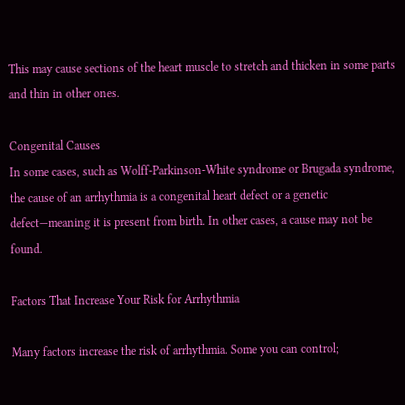This may cause sections of the heart muscle to stretch and thicken in some parts and thin in other ones.

Congenital Causes
In some cases, such as Wolff-Parkinson-White syndrome or Brugada syndrome, the cause of an arrhythmia is a congenital heart defect or a genetic defect—meaning it is present from birth. In other cases, a cause may not be found.

Factors That Increase Your Risk for Arrhythmia

Many factors increase the risk of arrhythmia. Some you can control;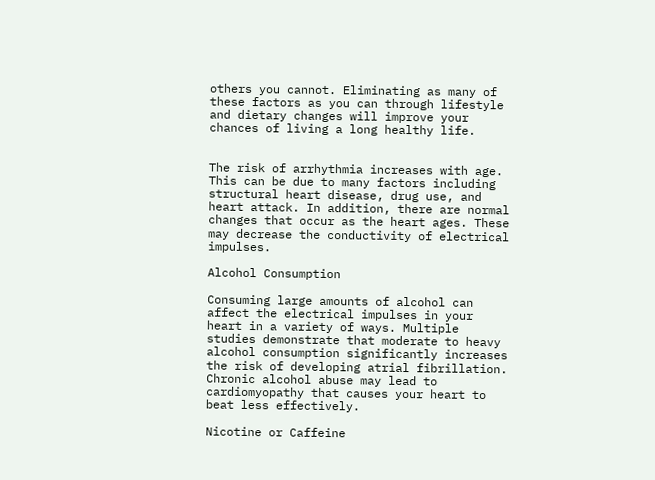others you cannot. Eliminating as many of these factors as you can through lifestyle and dietary changes will improve your chances of living a long healthy life.


The risk of arrhythmia increases with age. This can be due to many factors including structural heart disease, drug use, and heart attack. In addition, there are normal changes that occur as the heart ages. These may decrease the conductivity of electrical impulses.

Alcohol Consumption

Consuming large amounts of alcohol can affect the electrical impulses in your heart in a variety of ways. Multiple studies demonstrate that moderate to heavy alcohol consumption significantly increases the risk of developing atrial fibrillation. Chronic alcohol abuse may lead to cardiomyopathy that causes your heart to beat less effectively.

Nicotine or Caffeine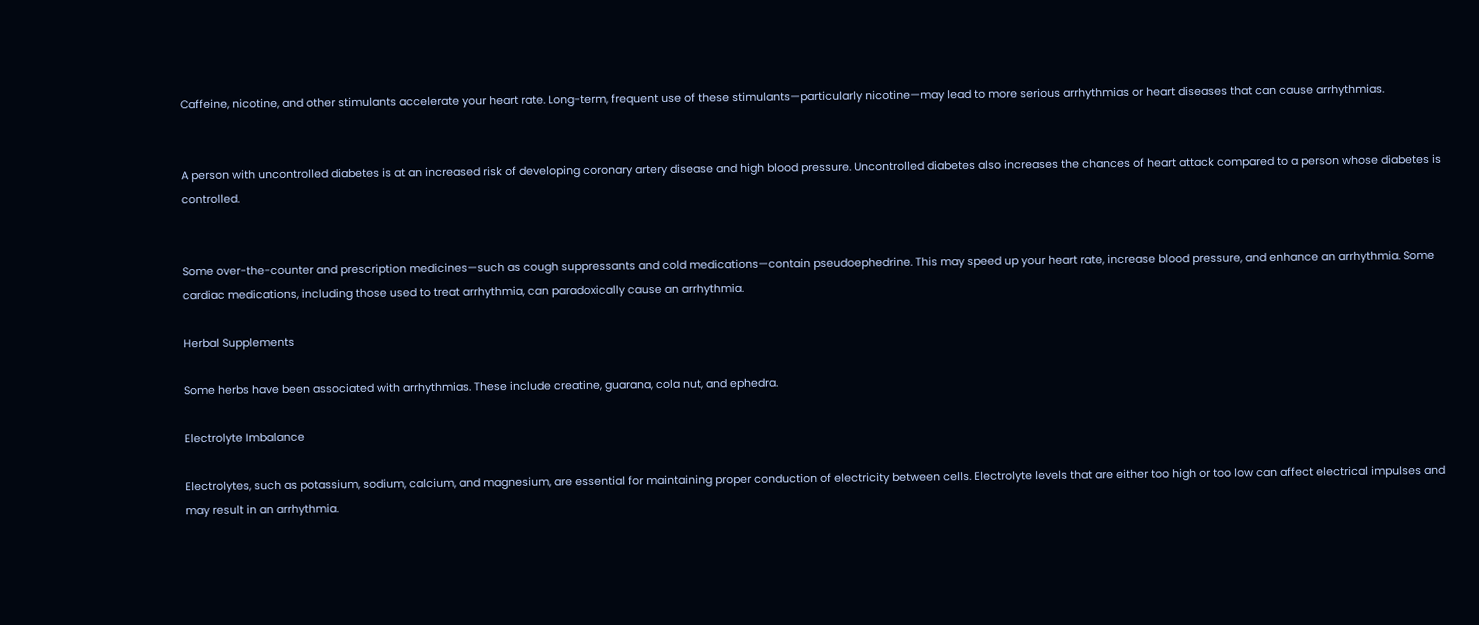Caffeine, nicotine, and other stimulants accelerate your heart rate. Long-term, frequent use of these stimulants—particularly nicotine—may lead to more serious arrhythmias or heart diseases that can cause arrhythmias.


A person with uncontrolled diabetes is at an increased risk of developing coronary artery disease and high blood pressure. Uncontrolled diabetes also increases the chances of heart attack compared to a person whose diabetes is controlled.


Some over-the-counter and prescription medicines—such as cough suppressants and cold medications—contain pseudoephedrine. This may speed up your heart rate, increase blood pressure, and enhance an arrhythmia. Some cardiac medications, including those used to treat arrhythmia, can paradoxically cause an arrhythmia.

Herbal Supplements

Some herbs have been associated with arrhythmias. These include creatine, guarana, cola nut, and ephedra.

Electrolyte Imbalance

Electrolytes, such as potassium, sodium, calcium, and magnesium, are essential for maintaining proper conduction of electricity between cells. Electrolyte levels that are either too high or too low can affect electrical impulses and may result in an arrhythmia.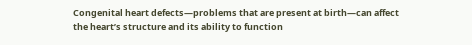Congenital heart defects—problems that are present at birth—can affect the heart’s structure and its ability to function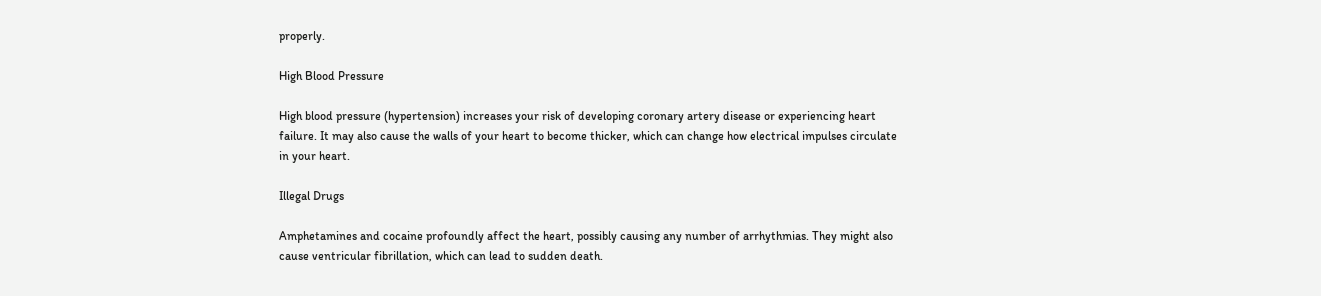properly.

High Blood Pressure

High blood pressure (hypertension) increases your risk of developing coronary artery disease or experiencing heart failure. It may also cause the walls of your heart to become thicker, which can change how electrical impulses circulate in your heart.

Illegal Drugs

Amphetamines and cocaine profoundly affect the heart, possibly causing any number of arrhythmias. They might also cause ventricular fibrillation, which can lead to sudden death.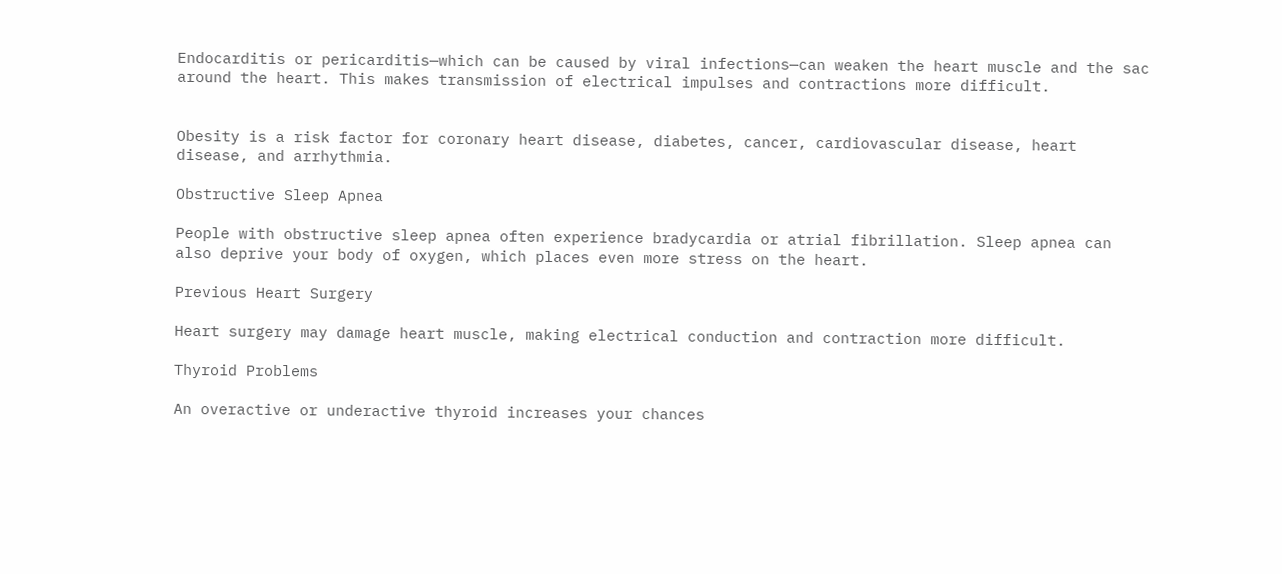Endocarditis or pericarditis—which can be caused by viral infections—can weaken the heart muscle and the sac around the heart. This makes transmission of electrical impulses and contractions more difficult.


Obesity is a risk factor for coronary heart disease, diabetes, cancer, cardiovascular disease, heart disease, and arrhythmia.

Obstructive Sleep Apnea

People with obstructive sleep apnea often experience bradycardia or atrial fibrillation. Sleep apnea can also deprive your body of oxygen, which places even more stress on the heart.

Previous Heart Surgery

Heart surgery may damage heart muscle, making electrical conduction and contraction more difficult.

Thyroid Problems

An overactive or underactive thyroid increases your chances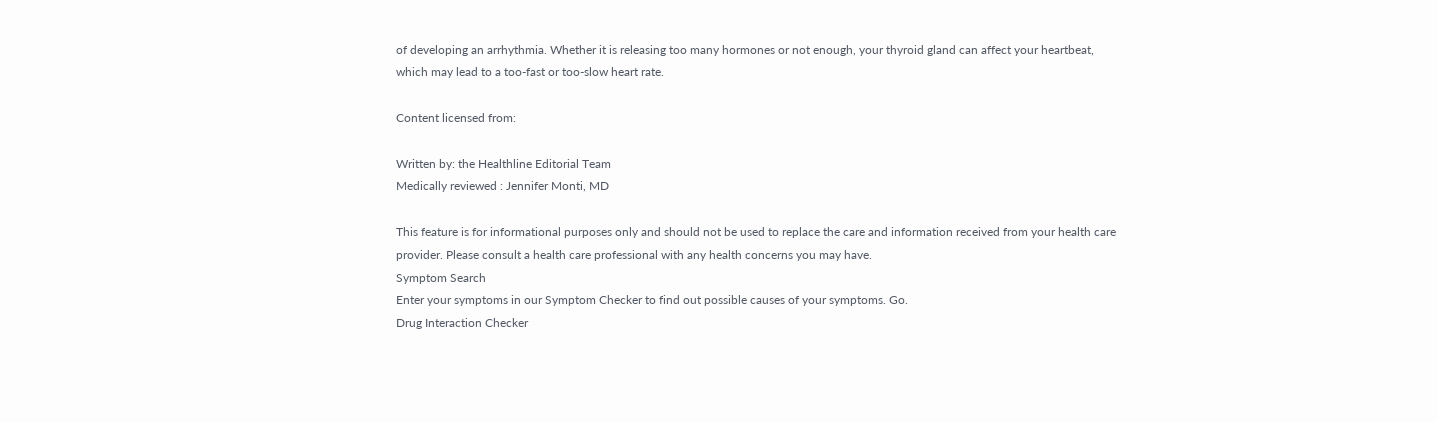of developing an arrhythmia. Whether it is releasing too many hormones or not enough, your thyroid gland can affect your heartbeat, which may lead to a too-fast or too-slow heart rate.

Content licensed from:

Written by: the Healthline Editorial Team
Medically reviewed : Jennifer Monti, MD

This feature is for informational purposes only and should not be used to replace the care and information received from your health care provider. Please consult a health care professional with any health concerns you may have.
Symptom Search
Enter your symptoms in our Symptom Checker to find out possible causes of your symptoms. Go.
Drug Interaction Checker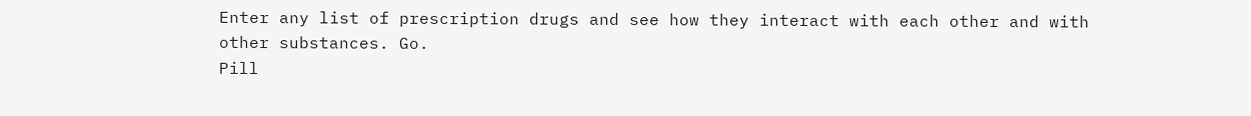Enter any list of prescription drugs and see how they interact with each other and with other substances. Go.
Pill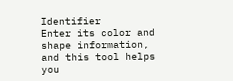Identifier
Enter its color and shape information, and this tool helps you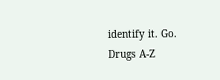identify it. Go.
Drugs A-Z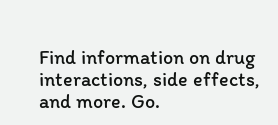Find information on drug interactions, side effects, and more. Go.